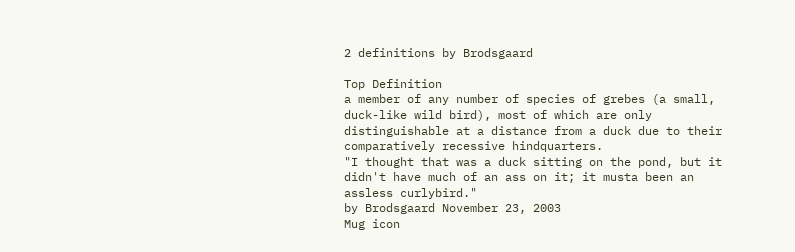2 definitions by Brodsgaard

Top Definition
a member of any number of species of grebes (a small, duck-like wild bird), most of which are only distinguishable at a distance from a duck due to their comparatively recessive hindquarters.
"I thought that was a duck sitting on the pond, but it didn't have much of an ass on it; it musta been an assless curlybird."
by Brodsgaard November 23, 2003
Mug icon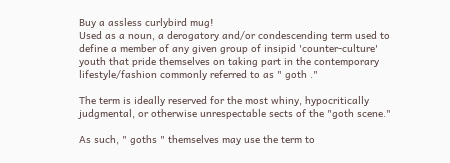Buy a assless curlybird mug!
Used as a noun, a derogatory and/or condescending term used to define a member of any given group of insipid 'counter-culture' youth that pride themselves on taking part in the contemporary lifestyle/fashion commonly referred to as " goth ."

The term is ideally reserved for the most whiny, hypocritically judgmental, or otherwise unrespectable sects of the "goth scene."

As such, " goths " themselves may use the term to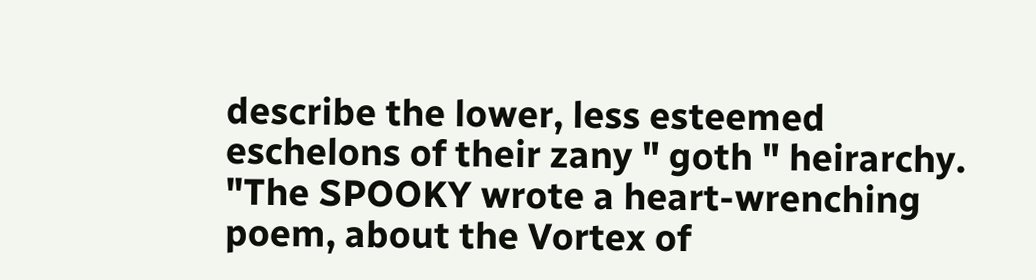describe the lower, less esteemed eschelons of their zany " goth " heirarchy.
"The SPOOKY wrote a heart-wrenching poem, about the Vortex of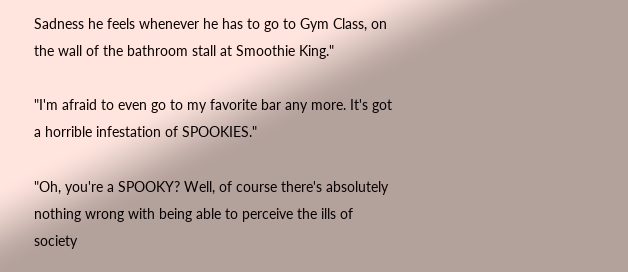Sadness he feels whenever he has to go to Gym Class, on the wall of the bathroom stall at Smoothie King."

"I'm afraid to even go to my favorite bar any more. It's got a horrible infestation of SPOOKIES."

"Oh, you're a SPOOKY? Well, of course there's absolutely nothing wrong with being able to perceive the ills of society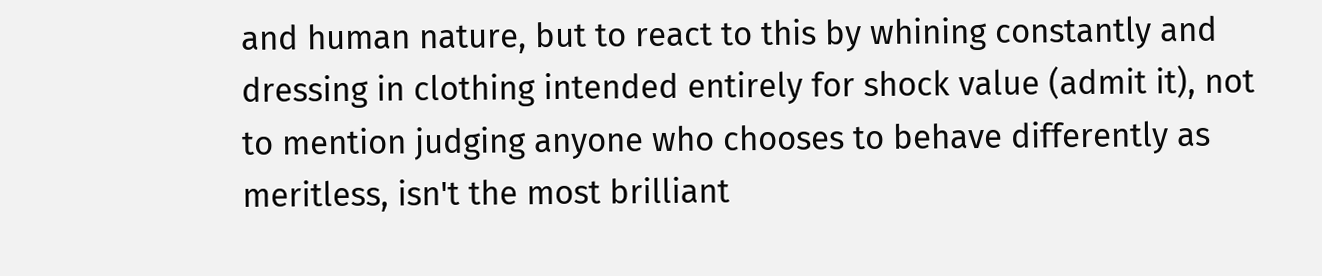and human nature, but to react to this by whining constantly and dressing in clothing intended entirely for shock value (admit it), not to mention judging anyone who chooses to behave differently as meritless, isn't the most brilliant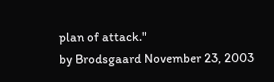plan of attack."
by Brodsgaard November 23, 2003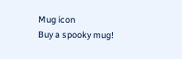Mug icon
Buy a spooky mug!